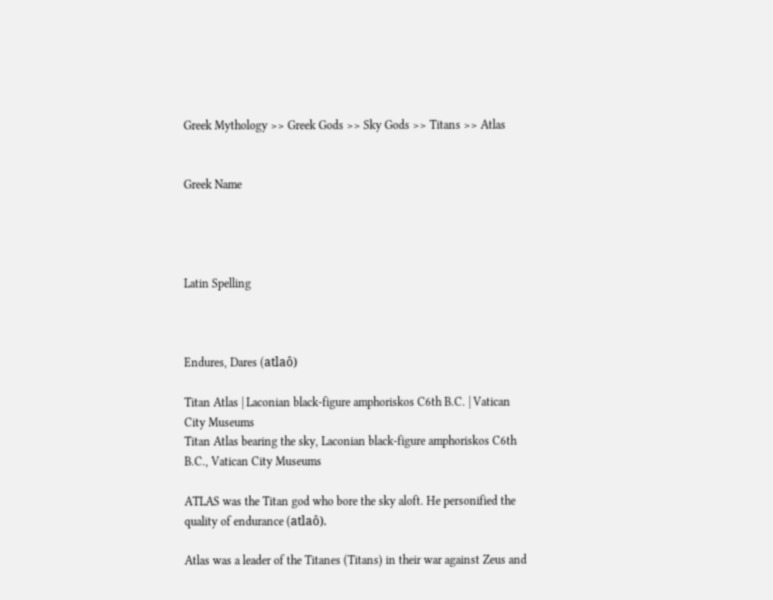Greek Mythology >> Greek Gods >> Sky Gods >> Titans >> Atlas


Greek Name




Latin Spelling



Endures, Dares (atlaô)

Titan Atlas | Laconian black-figure amphoriskos C6th B.C. | Vatican City Museums
Titan Atlas bearing the sky, Laconian black-figure amphoriskos C6th B.C., Vatican City Museums

ATLAS was the Titan god who bore the sky aloft. He personified the quality of endurance (atlaô).

Atlas was a leader of the Titanes (Titans) in their war against Zeus and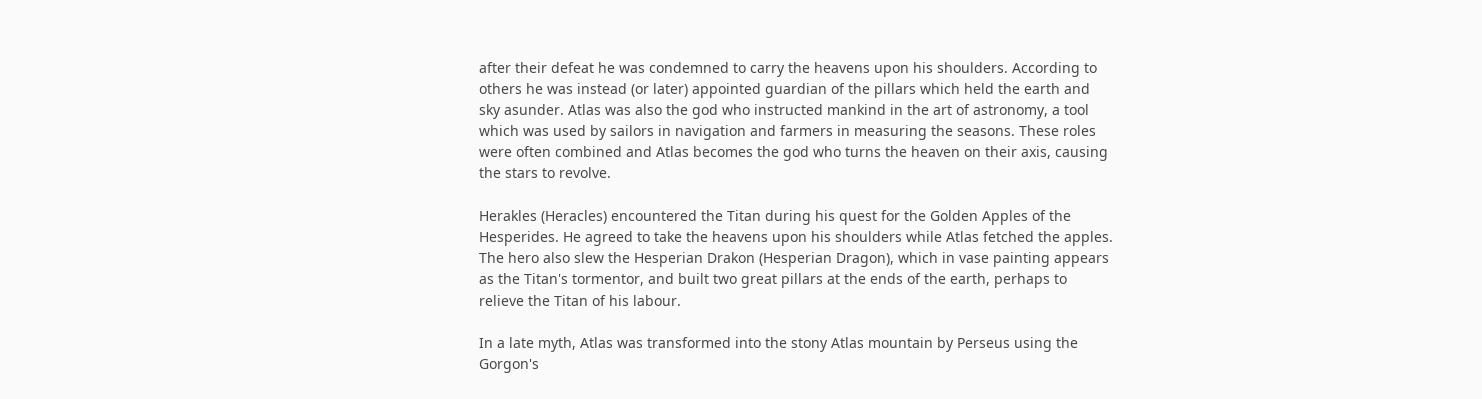after their defeat he was condemned to carry the heavens upon his shoulders. According to others he was instead (or later) appointed guardian of the pillars which held the earth and sky asunder. Atlas was also the god who instructed mankind in the art of astronomy, a tool which was used by sailors in navigation and farmers in measuring the seasons. These roles were often combined and Atlas becomes the god who turns the heaven on their axis, causing the stars to revolve.

Herakles (Heracles) encountered the Titan during his quest for the Golden Apples of the Hesperides. He agreed to take the heavens upon his shoulders while Atlas fetched the apples. The hero also slew the Hesperian Drakon (Hesperian Dragon), which in vase painting appears as the Titan's tormentor, and built two great pillars at the ends of the earth, perhaps to relieve the Titan of his labour.

In a late myth, Atlas was transformed into the stony Atlas mountain by Perseus using the Gorgon's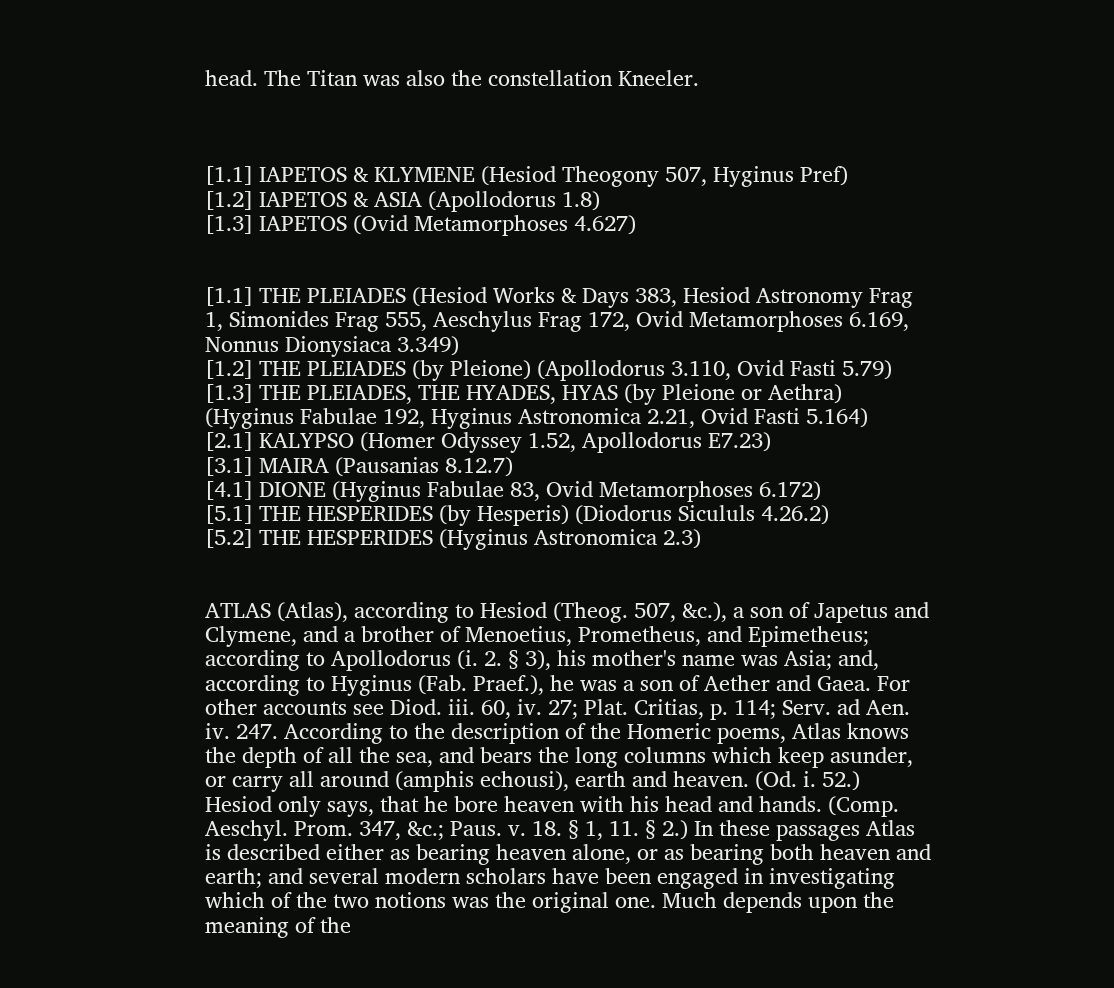head. The Titan was also the constellation Kneeler.



[1.1] IAPETOS & KLYMENE (Hesiod Theogony 507, Hyginus Pref)
[1.2] IAPETOS & ASIA (Apollodorus 1.8)
[1.3] IAPETOS (Ovid Metamorphoses 4.627)


[1.1] THE PLEIADES (Hesiod Works & Days 383, Hesiod Astronomy Frag 1, Simonides Frag 555, Aeschylus Frag 172, Ovid Metamorphoses 6.169, Nonnus Dionysiaca 3.349)
[1.2] THE PLEIADES (by Pleione) (Apollodorus 3.110, Ovid Fasti 5.79)
[1.3] THE PLEIADES, THE HYADES, HYAS (by Pleione or Aethra) (Hyginus Fabulae 192, Hyginus Astronomica 2.21, Ovid Fasti 5.164)
[2.1] KALYPSO (Homer Odyssey 1.52, Apollodorus E7.23)
[3.1] MAIRA (Pausanias 8.12.7)
[4.1] DIONE (Hyginus Fabulae 83, Ovid Metamorphoses 6.172)
[5.1] THE HESPERIDES (by Hesperis) (Diodorus Sicululs 4.26.2)
[5.2] THE HESPERIDES (Hyginus Astronomica 2.3)


ATLAS (Atlas), according to Hesiod (Theog. 507, &c.), a son of Japetus and Clymene, and a brother of Menoetius, Prometheus, and Epimetheus; according to Apollodorus (i. 2. § 3), his mother's name was Asia; and, according to Hyginus (Fab. Praef.), he was a son of Aether and Gaea. For other accounts see Diod. iii. 60, iv. 27; Plat. Critias, p. 114; Serv. ad Aen. iv. 247. According to the description of the Homeric poems, Atlas knows the depth of all the sea, and bears the long columns which keep asunder, or carry all around (amphis echousi), earth and heaven. (Od. i. 52.) Hesiod only says, that he bore heaven with his head and hands. (Comp. Aeschyl. Prom. 347, &c.; Paus. v. 18. § 1, 11. § 2.) In these passages Atlas is described either as bearing heaven alone, or as bearing both heaven and earth; and several modern scholars have been engaged in investigating which of the two notions was the original one. Much depends upon the meaning of the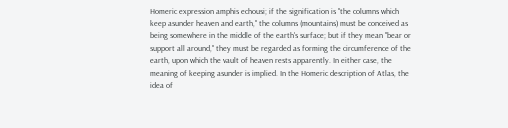Homeric expression amphis echousi; if the signification is "the columns which keep asunder heaven and earth," the columns (mountains) must be conceived as being somewhere in the middle of the earth's surface; but if they mean "bear or support all around," they must be regarded as forming the circumference of the earth, upon which the vault of heaven rests apparently. In either case, the meaning of keeping asunder is implied. In the Homeric description of Atlas, the idea of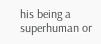his being a superhuman or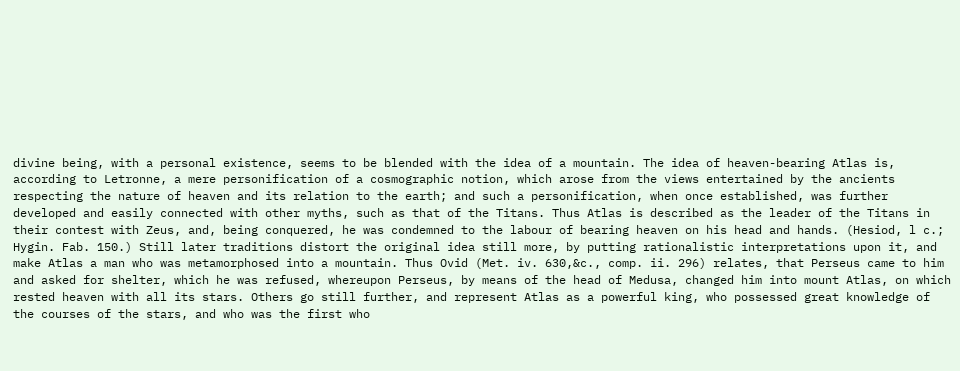divine being, with a personal existence, seems to be blended with the idea of a mountain. The idea of heaven-bearing Atlas is, according to Letronne, a mere personification of a cosmographic notion, which arose from the views entertained by the ancients respecting the nature of heaven and its relation to the earth; and such a personification, when once established, was further developed and easily connected with other myths, such as that of the Titans. Thus Atlas is described as the leader of the Titans in their contest with Zeus, and, being conquered, he was condemned to the labour of bearing heaven on his head and hands. (Hesiod, l c.; Hygin. Fab. 150.) Still later traditions distort the original idea still more, by putting rationalistic interpretations upon it, and make Atlas a man who was metamorphosed into a mountain. Thus Ovid (Met. iv. 630,&c., comp. ii. 296) relates, that Perseus came to him and asked for shelter, which he was refused, whereupon Perseus, by means of the head of Medusa, changed him into mount Atlas, on which rested heaven with all its stars. Others go still further, and represent Atlas as a powerful king, who possessed great knowledge of the courses of the stars, and who was the first who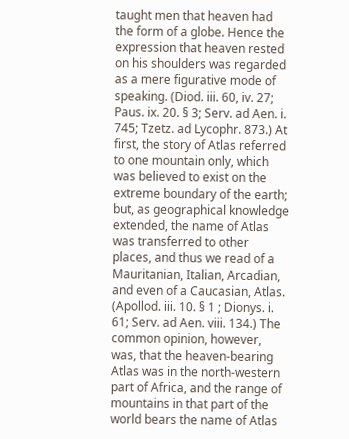taught men that heaven had the form of a globe. Hence the expression that heaven rested on his shoulders was regarded as a mere figurative mode of speaking. (Diod. iii. 60, iv. 27; Paus. ix. 20. § 3; Serv. ad Aen. i. 745; Tzetz. ad Lycophr. 873.) At first, the story of Atlas referred to one mountain only, which was believed to exist on the extreme boundary of the earth; but, as geographical knowledge extended, the name of Atlas was transferred to other places, and thus we read of a Mauritanian, Italian, Arcadian, and even of a Caucasian, Atlas. (Apollod. iii. 10. § 1 ; Dionys. i. 61; Serv. ad Aen. viii. 134.) The common opinion, however, was, that the heaven-bearing Atlas was in the north-western part of Africa, and the range of mountains in that part of the world bears the name of Atlas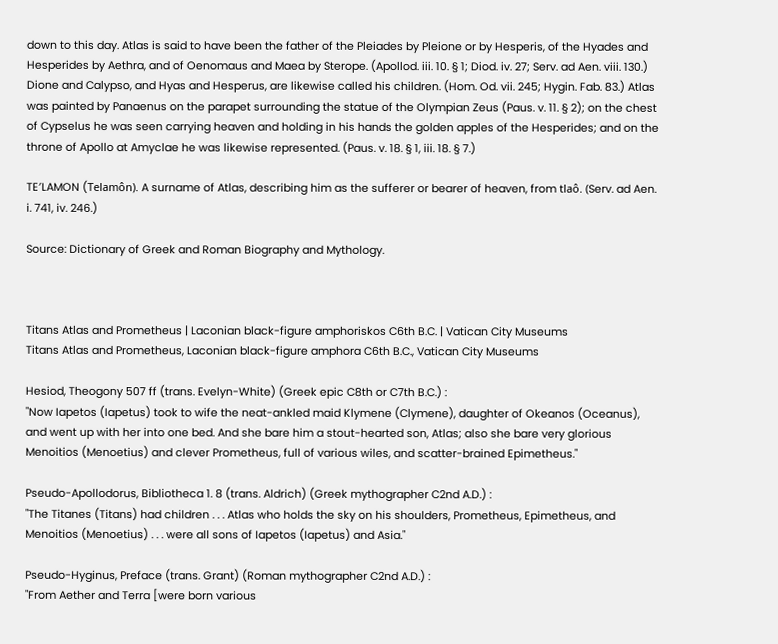down to this day. Atlas is said to have been the father of the Pleiades by Pleione or by Hesperis, of the Hyades and Hesperides by Aethra, and of Oenomaus and Maea by Sterope. (Apollod. iii. 10. § 1; Diod. iv. 27; Serv. ad Aen. viii. 130.) Dione and Calypso, and Hyas and Hesperus, are likewise called his children. (Hom. Od. vii. 245; Hygin. Fab. 83.) Atlas was painted by Panaenus on the parapet surrounding the statue of the Olympian Zeus (Paus. v. 11. § 2); on the chest of Cypselus he was seen carrying heaven and holding in his hands the golden apples of the Hesperides; and on the throne of Apollo at Amyclae he was likewise represented. (Paus. v. 18. § 1, iii. 18. § 7.)

TE′LAMON (Telamôn). A surname of Atlas, describing him as the sufferer or bearer of heaven, from tlaô. (Serv. ad Aen. i. 741, iv. 246.)

Source: Dictionary of Greek and Roman Biography and Mythology.



Titans Atlas and Prometheus | Laconian black-figure amphoriskos C6th B.C. | Vatican City Museums
Titans Atlas and Prometheus, Laconian black-figure amphora C6th B.C., Vatican City Museums

Hesiod, Theogony 507 ff (trans. Evelyn-White) (Greek epic C8th or C7th B.C.) :
"Now Iapetos (Iapetus) took to wife the neat-ankled maid Klymene (Clymene), daughter of Okeanos (Oceanus), and went up with her into one bed. And she bare him a stout-hearted son, Atlas; also she bare very glorious Menoitios (Menoetius) and clever Prometheus, full of various wiles, and scatter-brained Epimetheus."

Pseudo-Apollodorus, Bibliotheca 1. 8 (trans. Aldrich) (Greek mythographer C2nd A.D.) :
"The Titanes (Titans) had children . . . Atlas who holds the sky on his shoulders, Prometheus, Epimetheus, and Menoitios (Menoetius) . . . were all sons of Iapetos (Iapetus) and Asia."

Pseudo-Hyginus, Preface (trans. Grant) (Roman mythographer C2nd A.D.) :
"From Aether and Terra [were born various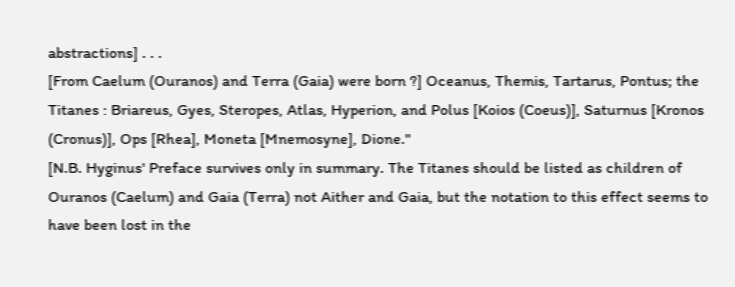abstractions] . . .
[From Caelum (Ouranos) and Terra (Gaia) were born ?] Oceanus, Themis, Tartarus, Pontus; the Titanes : Briareus, Gyes, Steropes, Atlas, Hyperion, and Polus [Koios (Coeus)], Saturnus [Kronos (Cronus)], Ops [Rhea], Moneta [Mnemosyne], Dione."
[N.B. Hyginus' Preface survives only in summary. The Titanes should be listed as children of Ouranos (Caelum) and Gaia (Terra) not Aither and Gaia, but the notation to this effect seems to have been lost in the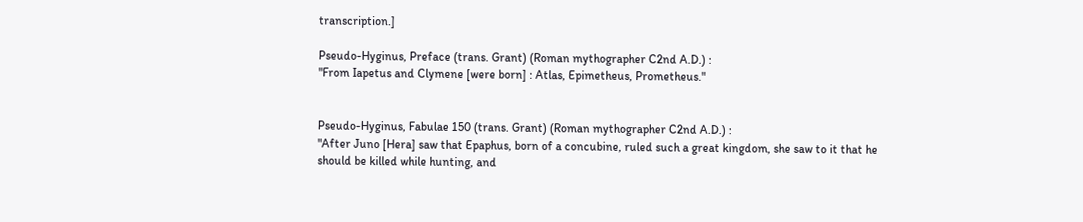transcription.]

Pseudo-Hyginus, Preface (trans. Grant) (Roman mythographer C2nd A.D.) :
"From Iapetus and Clymene [were born] : Atlas, Epimetheus, Prometheus."


Pseudo-Hyginus, Fabulae 150 (trans. Grant) (Roman mythographer C2nd A.D.) :
"After Juno [Hera] saw that Epaphus, born of a concubine, ruled such a great kingdom, she saw to it that he should be killed while hunting, and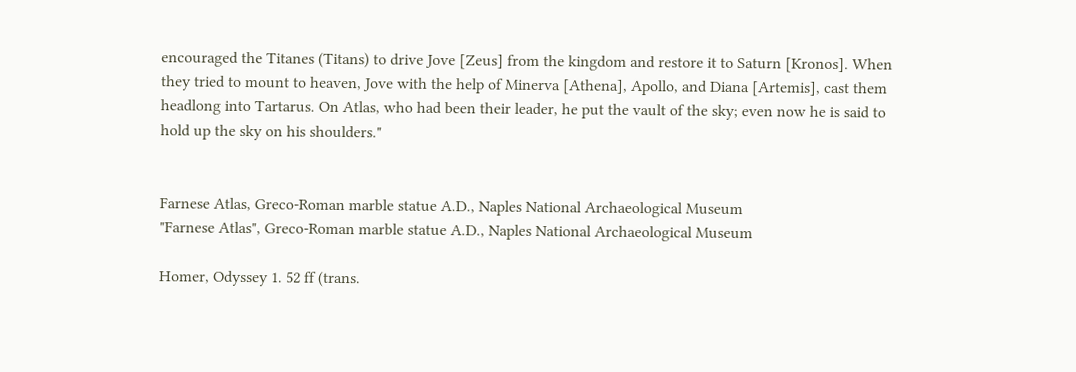encouraged the Titanes (Titans) to drive Jove [Zeus] from the kingdom and restore it to Saturn [Kronos]. When they tried to mount to heaven, Jove with the help of Minerva [Athena], Apollo, and Diana [Artemis], cast them headlong into Tartarus. On Atlas, who had been their leader, he put the vault of the sky; even now he is said to hold up the sky on his shoulders."


Farnese Atlas, Greco-Roman marble statue A.D., Naples National Archaeological Museum
"Farnese Atlas", Greco-Roman marble statue A.D., Naples National Archaeological Museum

Homer, Odyssey 1. 52 ff (trans.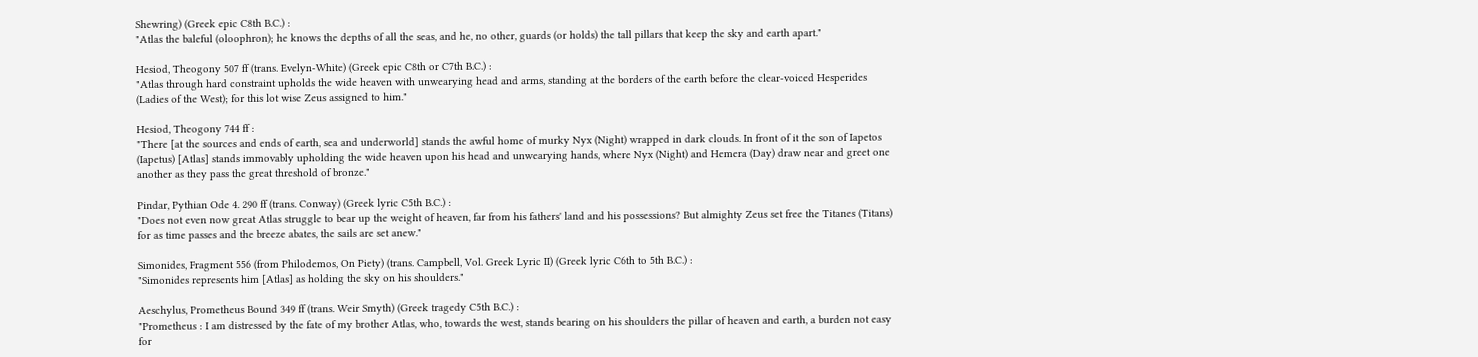Shewring) (Greek epic C8th B.C.) :
"Atlas the baleful (oloophron); he knows the depths of all the seas, and he, no other, guards (or holds) the tall pillars that keep the sky and earth apart."

Hesiod, Theogony 507 ff (trans. Evelyn-White) (Greek epic C8th or C7th B.C.) :
"Atlas through hard constraint upholds the wide heaven with unwearying head and arms, standing at the borders of the earth before the clear-voiced Hesperides (Ladies of the West); for this lot wise Zeus assigned to him."

Hesiod, Theogony 744 ff :
"There [at the sources and ends of earth, sea and underworld] stands the awful home of murky Nyx (Night) wrapped in dark clouds. In front of it the son of Iapetos (Iapetus) [Atlas] stands immovably upholding the wide heaven upon his head and unwearying hands, where Nyx (Night) and Hemera (Day) draw near and greet one another as they pass the great threshold of bronze."

Pindar, Pythian Ode 4. 290 ff (trans. Conway) (Greek lyric C5th B.C.) :
"Does not even now great Atlas struggle to bear up the weight of heaven, far from his fathers' land and his possessions? But almighty Zeus set free the Titanes (Titans) for as time passes and the breeze abates, the sails are set anew."

Simonides, Fragment 556 (from Philodemos, On Piety) (trans. Campbell, Vol. Greek Lyric II) (Greek lyric C6th to 5th B.C.) :
"Simonides represents him [Atlas] as holding the sky on his shoulders."

Aeschylus, Prometheus Bound 349 ff (trans. Weir Smyth) (Greek tragedy C5th B.C.) :
"Prometheus : I am distressed by the fate of my brother Atlas, who, towards the west, stands bearing on his shoulders the pillar of heaven and earth, a burden not easy for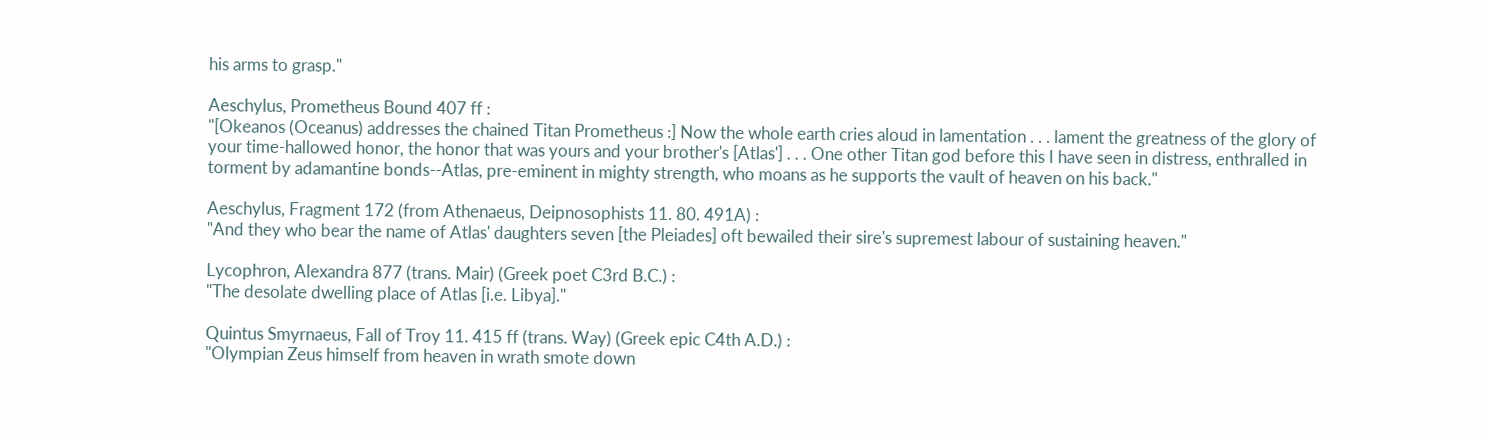his arms to grasp."

Aeschylus, Prometheus Bound 407 ff :
"[Okeanos (Oceanus) addresses the chained Titan Prometheus :] Now the whole earth cries aloud in lamentation . . . lament the greatness of the glory of your time-hallowed honor, the honor that was yours and your brother's [Atlas'] . . . One other Titan god before this I have seen in distress, enthralled in torment by adamantine bonds--Atlas, pre-eminent in mighty strength, who moans as he supports the vault of heaven on his back."

Aeschylus, Fragment 172 (from Athenaeus, Deipnosophists 11. 80. 491A) :
"And they who bear the name of Atlas' daughters seven [the Pleiades] oft bewailed their sire's supremest labour of sustaining heaven."

Lycophron, Alexandra 877 (trans. Mair) (Greek poet C3rd B.C.) :
"The desolate dwelling place of Atlas [i.e. Libya]."

Quintus Smyrnaeus, Fall of Troy 11. 415 ff (trans. Way) (Greek epic C4th A.D.) :
"Olympian Zeus himself from heaven in wrath smote down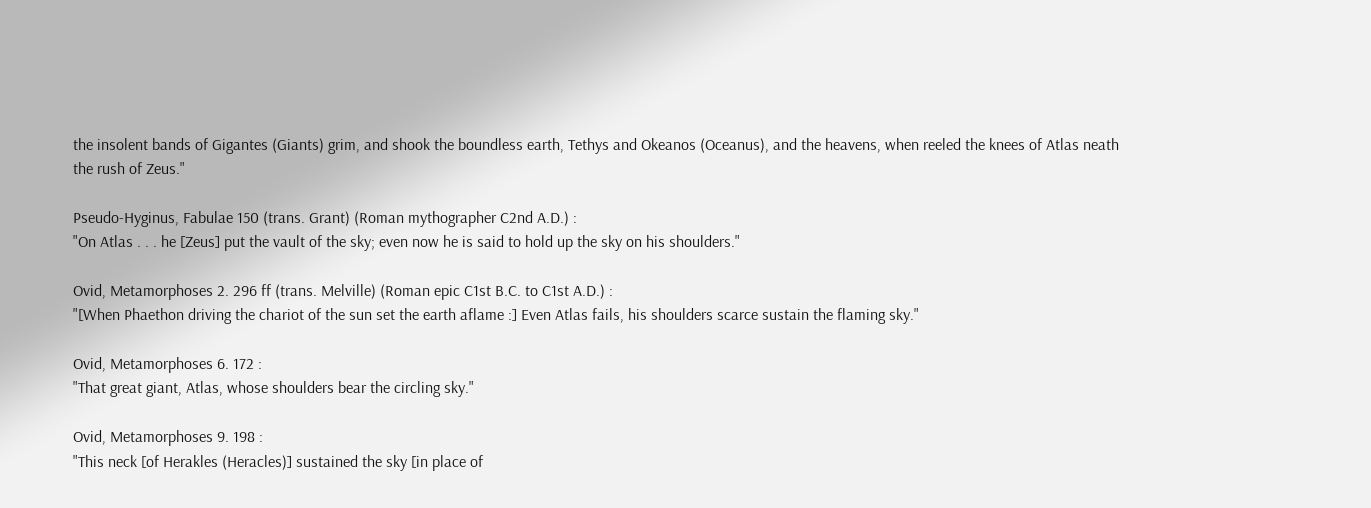the insolent bands of Gigantes (Giants) grim, and shook the boundless earth, Tethys and Okeanos (Oceanus), and the heavens, when reeled the knees of Atlas neath the rush of Zeus."

Pseudo-Hyginus, Fabulae 150 (trans. Grant) (Roman mythographer C2nd A.D.) :
"On Atlas . . . he [Zeus] put the vault of the sky; even now he is said to hold up the sky on his shoulders."

Ovid, Metamorphoses 2. 296 ff (trans. Melville) (Roman epic C1st B.C. to C1st A.D.) :
"[When Phaethon driving the chariot of the sun set the earth aflame :] Even Atlas fails, his shoulders scarce sustain the flaming sky."

Ovid, Metamorphoses 6. 172 :
"That great giant, Atlas, whose shoulders bear the circling sky."

Ovid, Metamorphoses 9. 198 :
"This neck [of Herakles (Heracles)] sustained the sky [in place of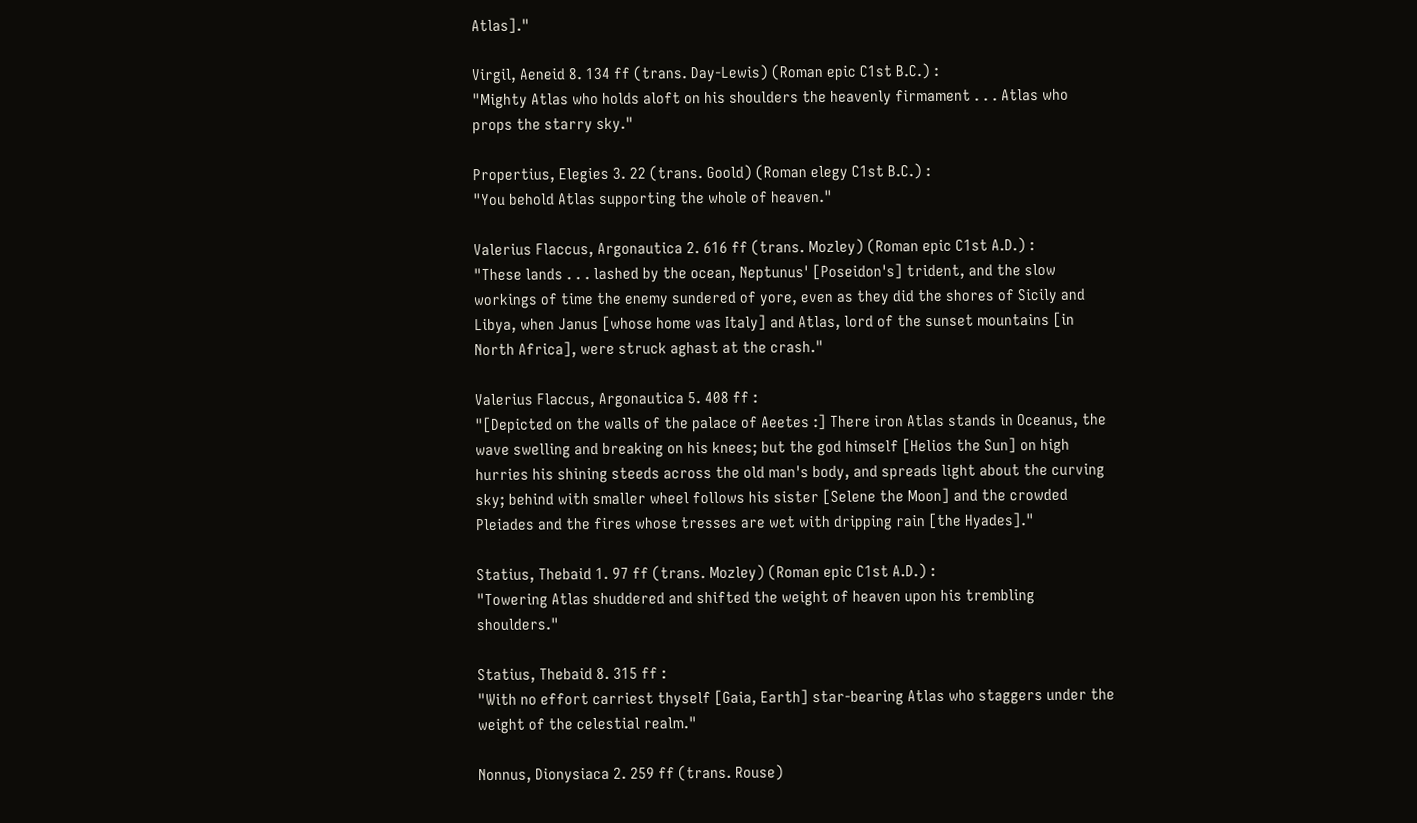Atlas]."

Virgil, Aeneid 8. 134 ff (trans. Day-Lewis) (Roman epic C1st B.C.) :
"Mighty Atlas who holds aloft on his shoulders the heavenly firmament . . . Atlas who props the starry sky."

Propertius, Elegies 3. 22 (trans. Goold) (Roman elegy C1st B.C.) :
"You behold Atlas supporting the whole of heaven."

Valerius Flaccus, Argonautica 2. 616 ff (trans. Mozley) (Roman epic C1st A.D.) :
"These lands . . . lashed by the ocean, Neptunus' [Poseidon's] trident, and the slow workings of time the enemy sundered of yore, even as they did the shores of Sicily and Libya, when Janus [whose home was Italy] and Atlas, lord of the sunset mountains [in North Africa], were struck aghast at the crash."

Valerius Flaccus, Argonautica 5. 408 ff :
"[Depicted on the walls of the palace of Aeetes :] There iron Atlas stands in Oceanus, the wave swelling and breaking on his knees; but the god himself [Helios the Sun] on high hurries his shining steeds across the old man's body, and spreads light about the curving sky; behind with smaller wheel follows his sister [Selene the Moon] and the crowded Pleiades and the fires whose tresses are wet with dripping rain [the Hyades]."

Statius, Thebaid 1. 97 ff (trans. Mozley) (Roman epic C1st A.D.) :
"Towering Atlas shuddered and shifted the weight of heaven upon his trembling shoulders."

Statius, Thebaid 8. 315 ff :
"With no effort carriest thyself [Gaia, Earth] star-bearing Atlas who staggers under the weight of the celestial realm."

Nonnus, Dionysiaca 2. 259 ff (trans. Rouse)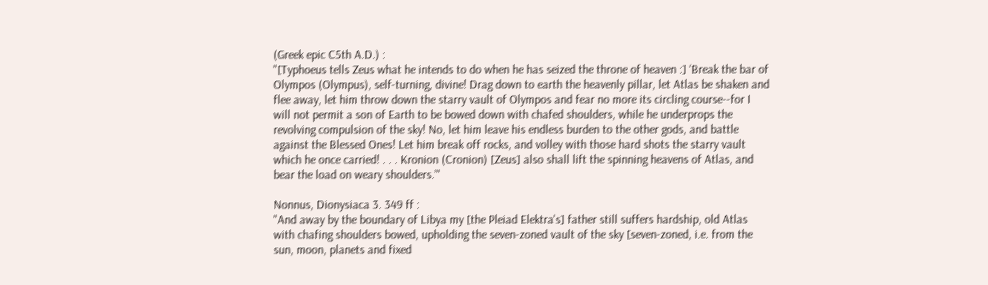(Greek epic C5th A.D.) :
"[Typhoeus tells Zeus what he intends to do when he has seized the throne of heaven :] ‘Break the bar of Olympos (Olympus), self-turning, divine! Drag down to earth the heavenly pillar, let Atlas be shaken and flee away, let him throw down the starry vault of Olympos and fear no more its circling course--for I will not permit a son of Earth to be bowed down with chafed shoulders, while he underprops the revolving compulsion of the sky! No, let him leave his endless burden to the other gods, and battle against the Blessed Ones! Let him break off rocks, and volley with those hard shots the starry vault which he once carried! . . . Kronion (Cronion) [Zeus] also shall lift the spinning heavens of Atlas, and bear the load on weary shoulders.’"

Nonnus, Dionysiaca 3. 349 ff :
"And away by the boundary of Libya my [the Pleiad Elektra's] father still suffers hardship, old Atlas with chafing shoulders bowed, upholding the seven-zoned vault of the sky [seven-zoned, i.e. from the sun, moon, planets and fixed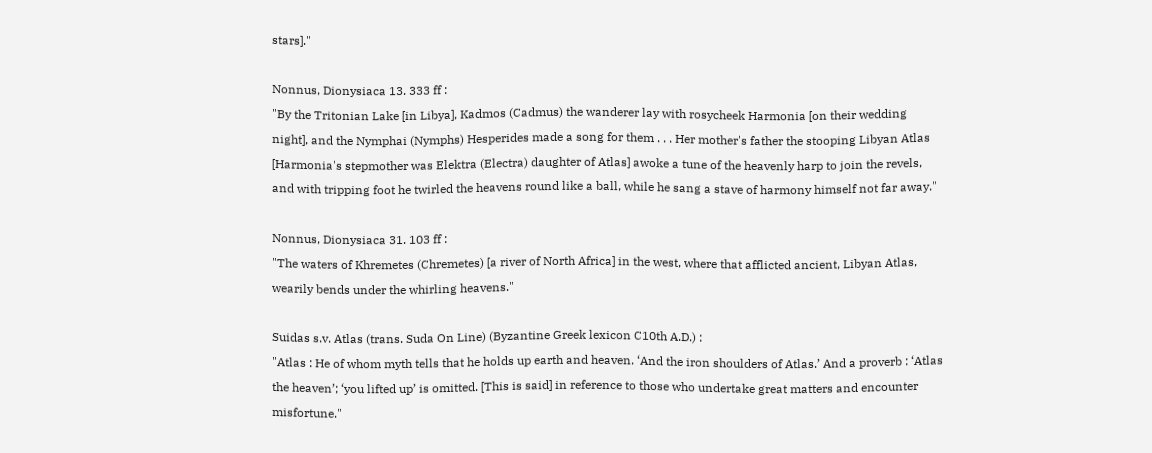stars]."

Nonnus, Dionysiaca 13. 333 ff :
"By the Tritonian Lake [in Libya], Kadmos (Cadmus) the wanderer lay with rosycheek Harmonia [on their wedding night], and the Nymphai (Nymphs) Hesperides made a song for them . . . Her mother's father the stooping Libyan Atlas [Harmonia's stepmother was Elektra (Electra) daughter of Atlas] awoke a tune of the heavenly harp to join the revels, and with tripping foot he twirled the heavens round like a ball, while he sang a stave of harmony himself not far away."

Nonnus, Dionysiaca 31. 103 ff :
"The waters of Khremetes (Chremetes) [a river of North Africa] in the west, where that afflicted ancient, Libyan Atlas, wearily bends under the whirling heavens."

Suidas s.v. Atlas (trans. Suda On Line) (Byzantine Greek lexicon C10th A.D.) :
"Atlas : He of whom myth tells that he holds up earth and heaven. ‘And the iron shoulders of Atlas.’ And a proverb : ‘Atlas the heaven’; ‘you lifted up’ is omitted. [This is said] in reference to those who undertake great matters and encounter misfortune."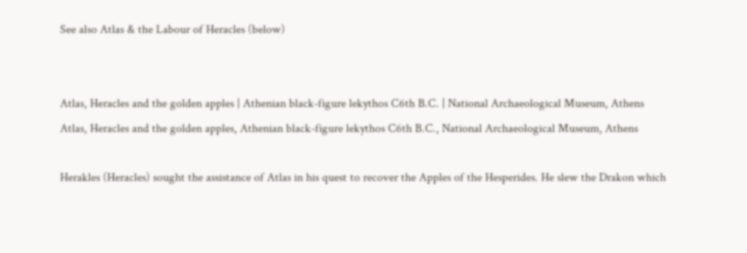See also Atlas & the Labour of Heracles (below)


Atlas, Heracles and the golden apples | Athenian black-figure lekythos C6th B.C. | National Archaeological Museum, Athens
Atlas, Heracles and the golden apples, Athenian black-figure lekythos C6th B.C., National Archaeological Museum, Athens

Herakles (Heracles) sought the assistance of Atlas in his quest to recover the Apples of the Hesperides. He slew the Drakon which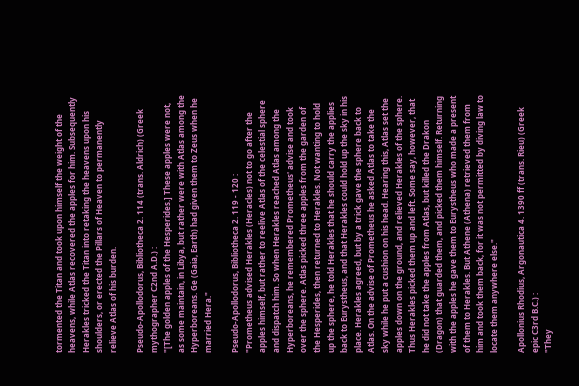tormented the Titan and took upon himself the weight of the heavens, while Atlas recovered the apples for him. Subsequently Herakles tricked the Titan into retaking the heavens upon his shoulders, or erected the Pillars of Heaven to permanently relieve Atlas of his burden.

Pseudo-Apollodorus, Bibliotheca 2. 114 (trans. Aldrich) (Greek mythographer C2nd A.D.) :
"[The golden apples of the Hesperides.] These apples were not, as some maintain, in Libya, but rather were with Atlas among the Hyperboreans. Ge (Gaia, Earth) had given them to Zeus when he married Hera."

Pseudo-Apollodorus, Bibliotheca 2. 119 - 120 :
"Prometheus advised Herakles (Heracles) not to go after the apples himself, but rather to reelive Atlas of the celestial sphere and dispatch him. So when Herakles reached Atlas among the Hyperboreans, he remembered Prometheus' advise and took over the sphere. Atlas picked three apples from the garden of the Hesperides, then returned to Herakles. Not wanting to hold up the sphere, he told Herakles that he should carry the applies back to Eurystheus, and that Herakles could hold up the sky in his place. Herakles agreed, but by a trick gave the sphere back to Atlas. On the advise of Prometheus he asked Atlas to take the sky while he put a cushion on his head. Hearing this, Atlas set the apples down on the ground, and relieved Herakles of the sphere. Thus Herakles picked them up and left. Some say, however, that he did not take the apples from Atlas, but killed the Drakon (Dragon) that guarded them, and picked them himself. Returning with the apples he gave them to Eurystheus who made a present of them to Herakles. But Athene (Athena) retrieved them from him and took them back, for it was not permitted by diving law to locate them anywhere else."

Apollonius Rhodius, Argonautica 4. 1390 ff (trans. Rieu) (Greek epic C3rd B.C.) :
"They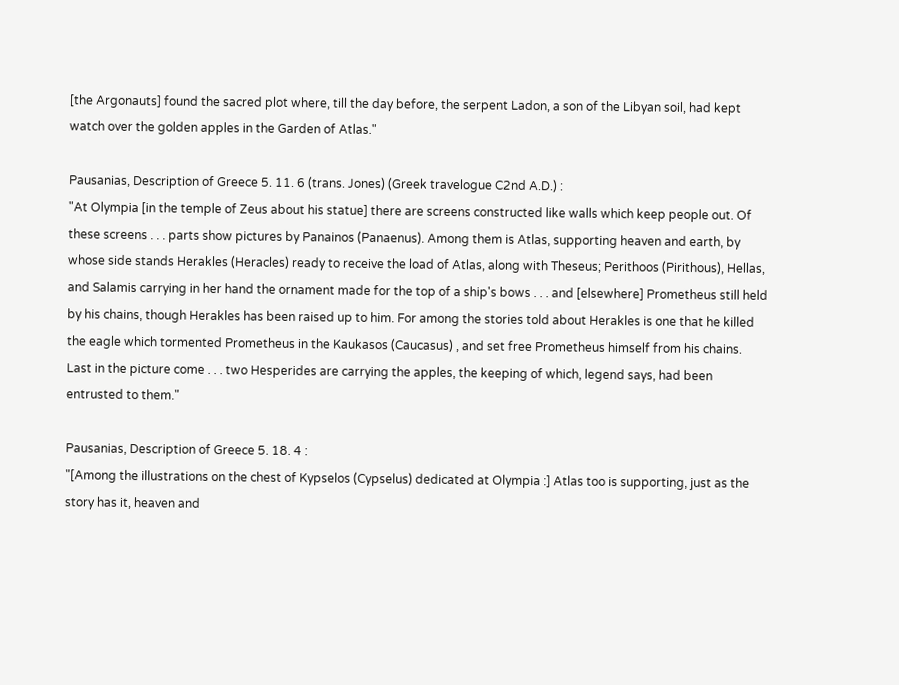[the Argonauts] found the sacred plot where, till the day before, the serpent Ladon, a son of the Libyan soil, had kept watch over the golden apples in the Garden of Atlas."

Pausanias, Description of Greece 5. 11. 6 (trans. Jones) (Greek travelogue C2nd A.D.) :
"At Olympia [in the temple of Zeus about his statue] there are screens constructed like walls which keep people out. Of these screens . . . parts show pictures by Panainos (Panaenus). Among them is Atlas, supporting heaven and earth, by whose side stands Herakles (Heracles) ready to receive the load of Atlas, along with Theseus; Perithoos (Pirithous), Hellas, and Salamis carrying in her hand the ornament made for the top of a ship's bows . . . and [elsewhere] Prometheus still held by his chains, though Herakles has been raised up to him. For among the stories told about Herakles is one that he killed the eagle which tormented Prometheus in the Kaukasos (Caucasus) , and set free Prometheus himself from his chains. Last in the picture come . . . two Hesperides are carrying the apples, the keeping of which, legend says, had been entrusted to them."

Pausanias, Description of Greece 5. 18. 4 :
"[Among the illustrations on the chest of Kypselos (Cypselus) dedicated at Olympia :] Atlas too is supporting, just as the story has it, heaven and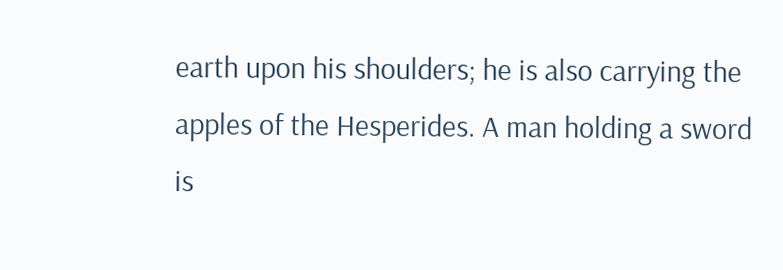earth upon his shoulders; he is also carrying the apples of the Hesperides. A man holding a sword is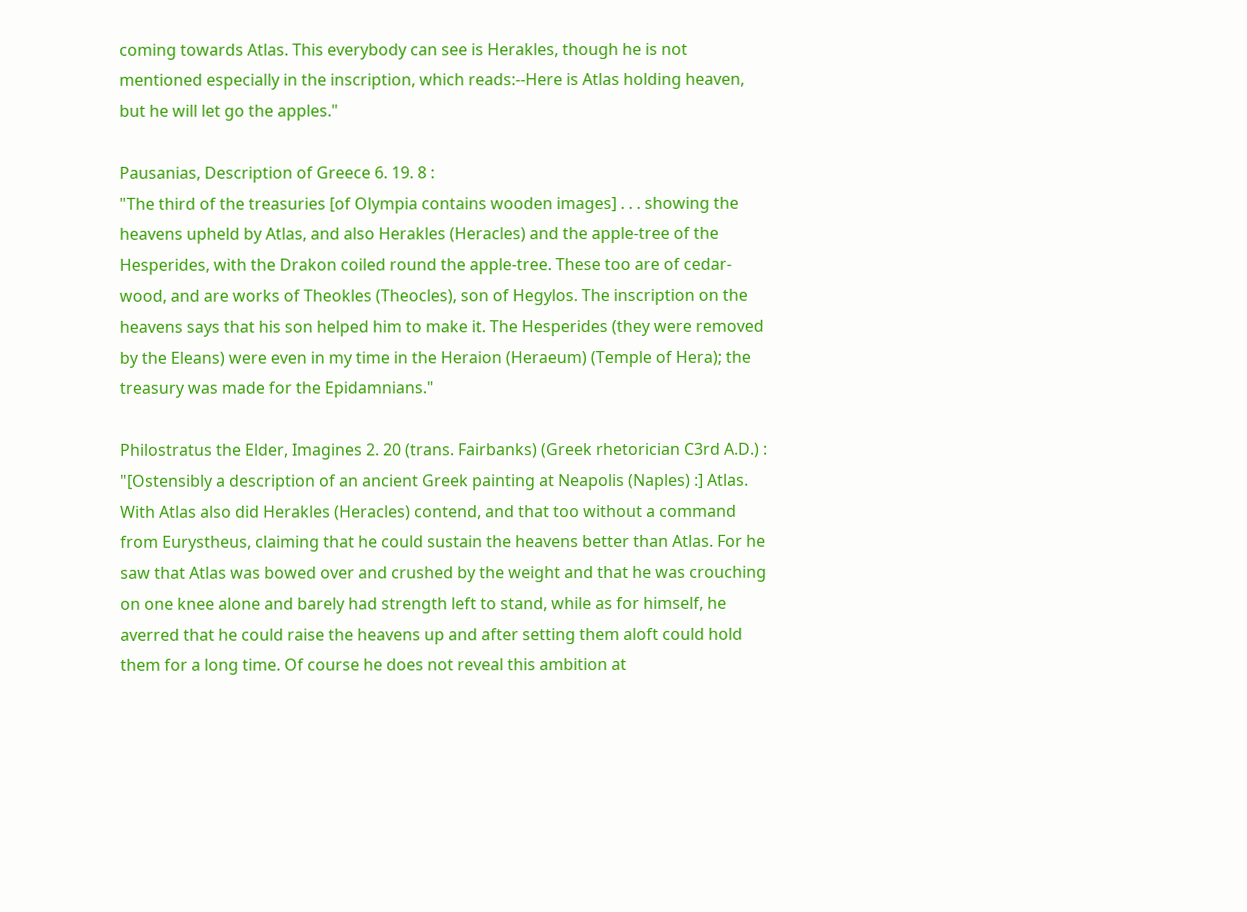coming towards Atlas. This everybody can see is Herakles, though he is not mentioned especially in the inscription, which reads:--Here is Atlas holding heaven, but he will let go the apples."

Pausanias, Description of Greece 6. 19. 8 :
"The third of the treasuries [of Olympia contains wooden images] . . . showing the heavens upheld by Atlas, and also Herakles (Heracles) and the apple-tree of the Hesperides, with the Drakon coiled round the apple-tree. These too are of cedar-wood, and are works of Theokles (Theocles), son of Hegylos. The inscription on the heavens says that his son helped him to make it. The Hesperides (they were removed by the Eleans) were even in my time in the Heraion (Heraeum) (Temple of Hera); the treasury was made for the Epidamnians."

Philostratus the Elder, Imagines 2. 20 (trans. Fairbanks) (Greek rhetorician C3rd A.D.) :
"[Ostensibly a description of an ancient Greek painting at Neapolis (Naples) :] Atlas. With Atlas also did Herakles (Heracles) contend, and that too without a command from Eurystheus, claiming that he could sustain the heavens better than Atlas. For he saw that Atlas was bowed over and crushed by the weight and that he was crouching on one knee alone and barely had strength left to stand, while as for himself, he averred that he could raise the heavens up and after setting them aloft could hold them for a long time. Of course he does not reveal this ambition at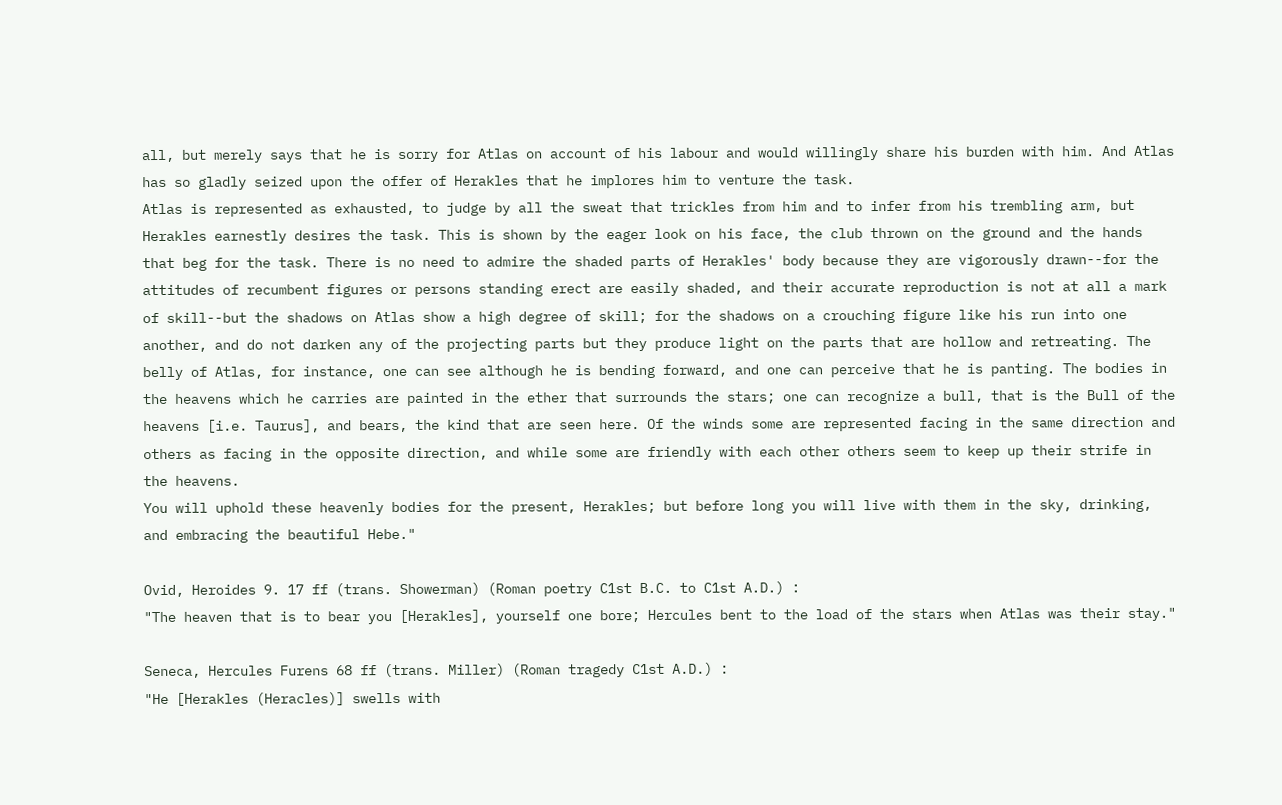all, but merely says that he is sorry for Atlas on account of his labour and would willingly share his burden with him. And Atlas has so gladly seized upon the offer of Herakles that he implores him to venture the task.
Atlas is represented as exhausted, to judge by all the sweat that trickles from him and to infer from his trembling arm, but Herakles earnestly desires the task. This is shown by the eager look on his face, the club thrown on the ground and the hands that beg for the task. There is no need to admire the shaded parts of Herakles' body because they are vigorously drawn--for the attitudes of recumbent figures or persons standing erect are easily shaded, and their accurate reproduction is not at all a mark of skill--but the shadows on Atlas show a high degree of skill; for the shadows on a crouching figure like his run into one another, and do not darken any of the projecting parts but they produce light on the parts that are hollow and retreating. The belly of Atlas, for instance, one can see although he is bending forward, and one can perceive that he is panting. The bodies in the heavens which he carries are painted in the ether that surrounds the stars; one can recognize a bull, that is the Bull of the heavens [i.e. Taurus], and bears, the kind that are seen here. Of the winds some are represented facing in the same direction and others as facing in the opposite direction, and while some are friendly with each other others seem to keep up their strife in the heavens.
You will uphold these heavenly bodies for the present, Herakles; but before long you will live with them in the sky, drinking, and embracing the beautiful Hebe."

Ovid, Heroides 9. 17 ff (trans. Showerman) (Roman poetry C1st B.C. to C1st A.D.) :
"The heaven that is to bear you [Herakles], yourself one bore; Hercules bent to the load of the stars when Atlas was their stay."

Seneca, Hercules Furens 68 ff (trans. Miller) (Roman tragedy C1st A.D.) :
"He [Herakles (Heracles)] swells with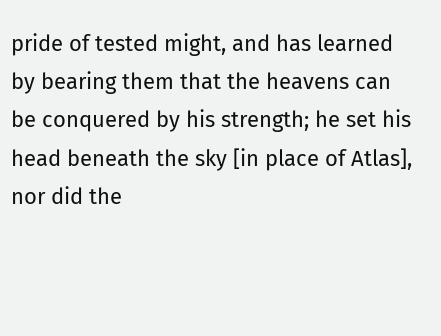pride of tested might, and has learned by bearing them that the heavens can be conquered by his strength; he set his head beneath the sky [in place of Atlas], nor did the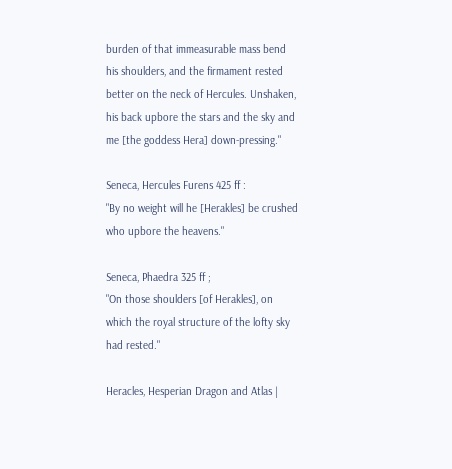burden of that immeasurable mass bend his shoulders, and the firmament rested better on the neck of Hercules. Unshaken, his back upbore the stars and the sky and me [the goddess Hera] down-pressing."

Seneca, Hercules Furens 425 ff :
"By no weight will he [Herakles] be crushed who upbore the heavens."

Seneca, Phaedra 325 ff ;
"On those shoulders [of Herakles], on which the royal structure of the lofty sky had rested."

Heracles, Hesperian Dragon and Atlas |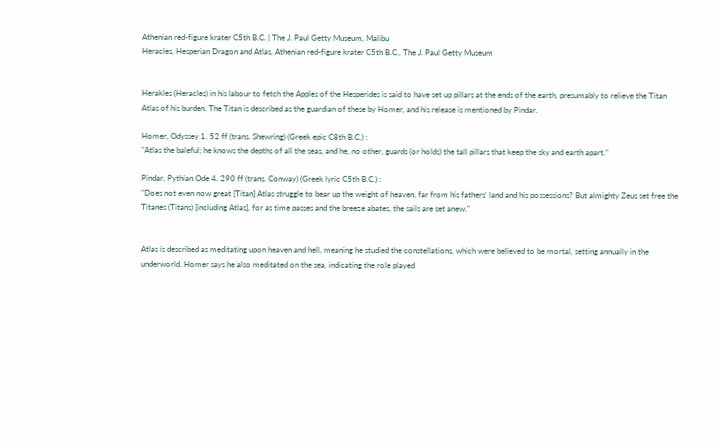Athenian red-figure krater C5th B.C. | The J. Paul Getty Museum, Malibu
Heracles, Hesperian Dragon and Atlas, Athenian red-figure krater C5th B.C., The J. Paul Getty Museum


Herakles (Heracles) in his labour to fetch the Apples of the Hesperides is said to have set up pillars at the ends of the earth, presumably to relieve the Titan Atlas of his burden. The Titan is described as the guardian of these by Homer, and his release is mentioned by Pindar.

Homer, Odyssey 1. 52 ff (trans. Shewring) (Greek epic C8th B.C.) :
"Atlas the baleful; he knows the depths of all the seas, and he, no other, guards (or holds) the tall pillars that keep the sky and earth apart."

Pindar, Pythian Ode 4. 290 ff (trans. Conway) (Greek lyric C5th B.C.) :
"Does not even now great [Titan] Atlas struggle to bear up the weight of heaven, far from his fathers' land and his possessions? But almighty Zeus set free the Titanes (Titans) [including Atlas], for as time passes and the breeze abates, the sails are set anew."


Atlas is described as meditating upon heaven and hell, meaning he studied the constellations, which were believed to be mortal, setting annually in the underworld. Homer says he also meditated on the sea, indicating the role played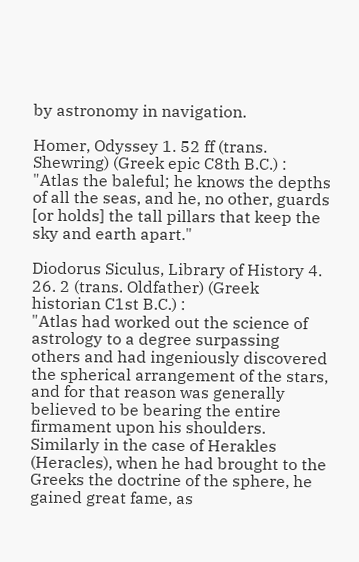by astronomy in navigation.

Homer, Odyssey 1. 52 ff (trans. Shewring) (Greek epic C8th B.C.) :
"Atlas the baleful; he knows the depths of all the seas, and he, no other, guards [or holds] the tall pillars that keep the sky and earth apart."

Diodorus Siculus, Library of History 4. 26. 2 (trans. Oldfather) (Greek historian C1st B.C.) :
"Atlas had worked out the science of astrology to a degree surpassing others and had ingeniously discovered the spherical arrangement of the stars, and for that reason was generally believed to be bearing the entire firmament upon his shoulders. Similarly in the case of Herakles (Heracles), when he had brought to the Greeks the doctrine of the sphere, he gained great fame, as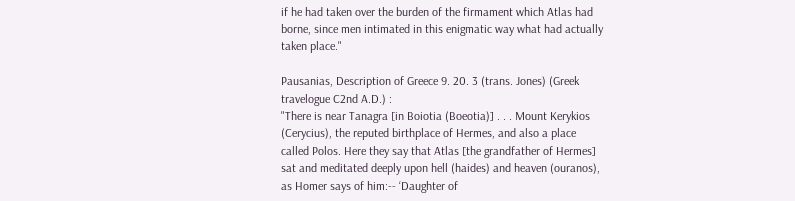if he had taken over the burden of the firmament which Atlas had borne, since men intimated in this enigmatic way what had actually taken place."

Pausanias, Description of Greece 9. 20. 3 (trans. Jones) (Greek travelogue C2nd A.D.) :
"There is near Tanagra [in Boiotia (Boeotia)] . . . Mount Kerykios (Cerycius), the reputed birthplace of Hermes, and also a place called Polos. Here they say that Atlas [the grandfather of Hermes] sat and meditated deeply upon hell (haides) and heaven (ouranos), as Homer says of him:-- ‘Daughter of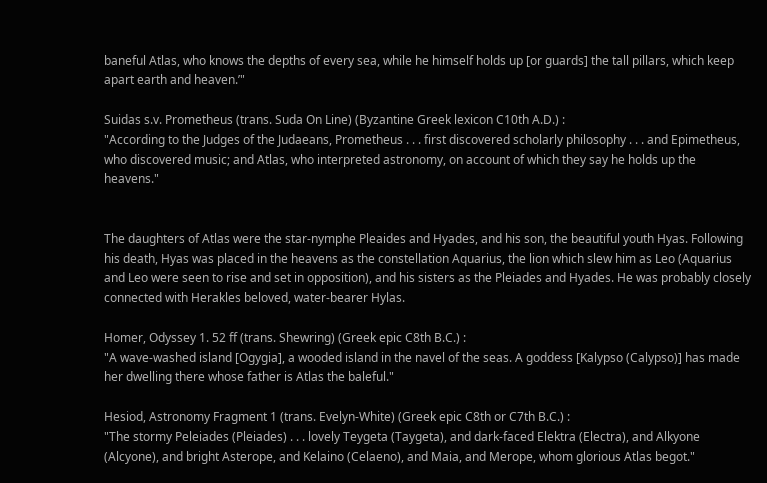baneful Atlas, who knows the depths of every sea, while he himself holds up [or guards] the tall pillars, which keep apart earth and heaven.’"

Suidas s.v. Prometheus (trans. Suda On Line) (Byzantine Greek lexicon C10th A.D.) :
"According to the Judges of the Judaeans, Prometheus . . . first discovered scholarly philosophy . . . and Epimetheus, who discovered music; and Atlas, who interpreted astronomy, on account of which they say he holds up the heavens."


The daughters of Atlas were the star-nymphe Pleaides and Hyades, and his son, the beautiful youth Hyas. Following his death, Hyas was placed in the heavens as the constellation Aquarius, the lion which slew him as Leo (Aquarius and Leo were seen to rise and set in opposition), and his sisters as the Pleiades and Hyades. He was probably closely connected with Herakles beloved, water-bearer Hylas.

Homer, Odyssey 1. 52 ff (trans. Shewring) (Greek epic C8th B.C.) :
"A wave-washed island [Ogygia], a wooded island in the navel of the seas. A goddess [Kalypso (Calypso)] has made her dwelling there whose father is Atlas the baleful."

Hesiod, Astronomy Fragment 1 (trans. Evelyn-White) (Greek epic C8th or C7th B.C.) :
"The stormy Peleiades (Pleiades) . . . lovely Teygeta (Taygeta), and dark-faced Elektra (Electra), and Alkyone (Alcyone), and bright Asterope, and Kelaino (Celaeno), and Maia, and Merope, whom glorious Atlas begot."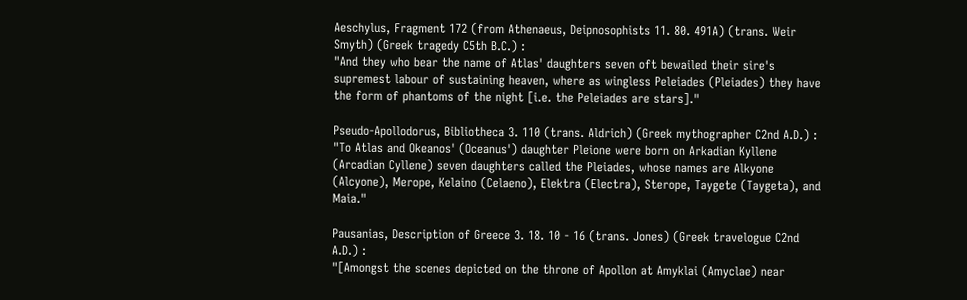Aeschylus, Fragment 172 (from Athenaeus, Deipnosophists 11. 80. 491A) (trans. Weir Smyth) (Greek tragedy C5th B.C.) :
"And they who bear the name of Atlas' daughters seven oft bewailed their sire's supremest labour of sustaining heaven, where as wingless Peleiades (Pleiades) they have the form of phantoms of the night [i.e. the Peleiades are stars]."

Pseudo-Apollodorus, Bibliotheca 3. 110 (trans. Aldrich) (Greek mythographer C2nd A.D.) :
"To Atlas and Okeanos' (Oceanus') daughter Pleione were born on Arkadian Kyllene (Arcadian Cyllene) seven daughters called the Pleiades, whose names are Alkyone (Alcyone), Merope, Kelaino (Celaeno), Elektra (Electra), Sterope, Taygete (Taygeta), and Maia."

Pausanias, Description of Greece 3. 18. 10 - 16 (trans. Jones) (Greek travelogue C2nd A.D.) :
"[Amongst the scenes depicted on the throne of Apollon at Amyklai (Amyclae) near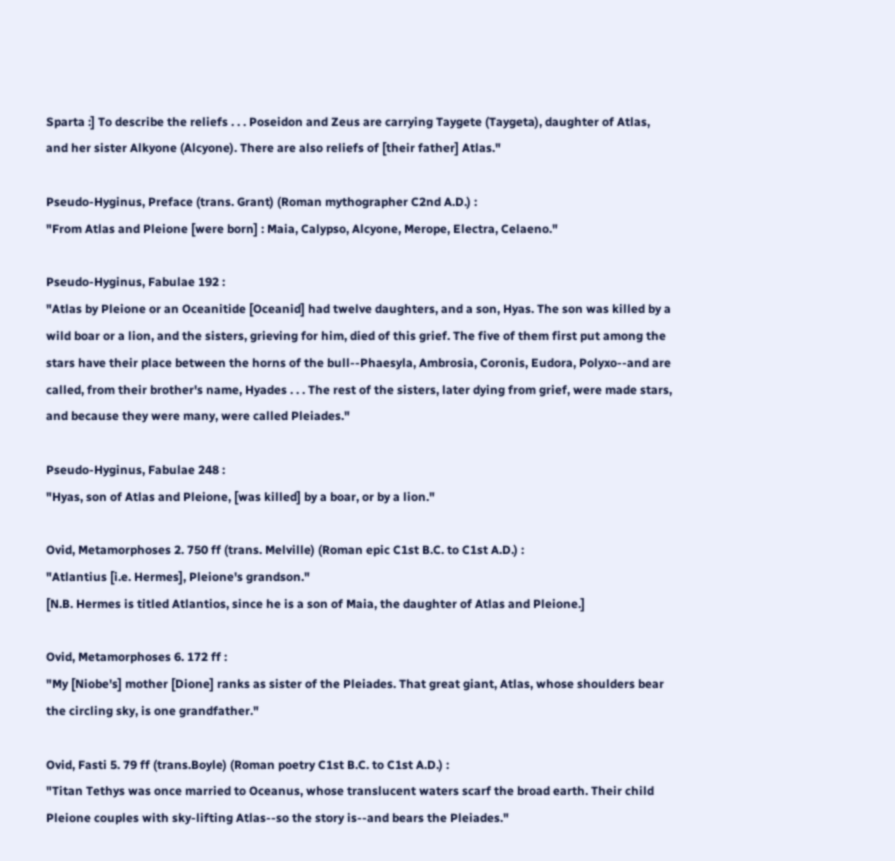Sparta :] To describe the reliefs . . . Poseidon and Zeus are carrying Taygete (Taygeta), daughter of Atlas, and her sister Alkyone (Alcyone). There are also reliefs of [their father] Atlas."

Pseudo-Hyginus, Preface (trans. Grant) (Roman mythographer C2nd A.D.) :
"From Atlas and Pleione [were born] : Maia, Calypso, Alcyone, Merope, Electra, Celaeno."

Pseudo-Hyginus, Fabulae 192 :
"Atlas by Pleione or an Oceanitide [Oceanid] had twelve daughters, and a son, Hyas. The son was killed by a wild boar or a lion, and the sisters, grieving for him, died of this grief. The five of them first put among the stars have their place between the horns of the bull--Phaesyla, Ambrosia, Coronis, Eudora, Polyxo--and are called, from their brother's name, Hyades . . . The rest of the sisters, later dying from grief, were made stars, and because they were many, were called Pleiades."

Pseudo-Hyginus, Fabulae 248 :
"Hyas, son of Atlas and Pleione, [was killed] by a boar, or by a lion."

Ovid, Metamorphoses 2. 750 ff (trans. Melville) (Roman epic C1st B.C. to C1st A.D.) :
"Atlantius [i.e. Hermes], Pleione's grandson."
[N.B. Hermes is titled Atlantios, since he is a son of Maia, the daughter of Atlas and Pleione.]

Ovid, Metamorphoses 6. 172 ff :
"My [Niobe's] mother [Dione] ranks as sister of the Pleiades. That great giant, Atlas, whose shoulders bear the circling sky, is one grandfather."

Ovid, Fasti 5. 79 ff (trans.Boyle) (Roman poetry C1st B.C. to C1st A.D.) :
"Titan Tethys was once married to Oceanus, whose translucent waters scarf the broad earth. Their child Pleione couples with sky-lifting Atlas--so the story is--and bears the Pleiades."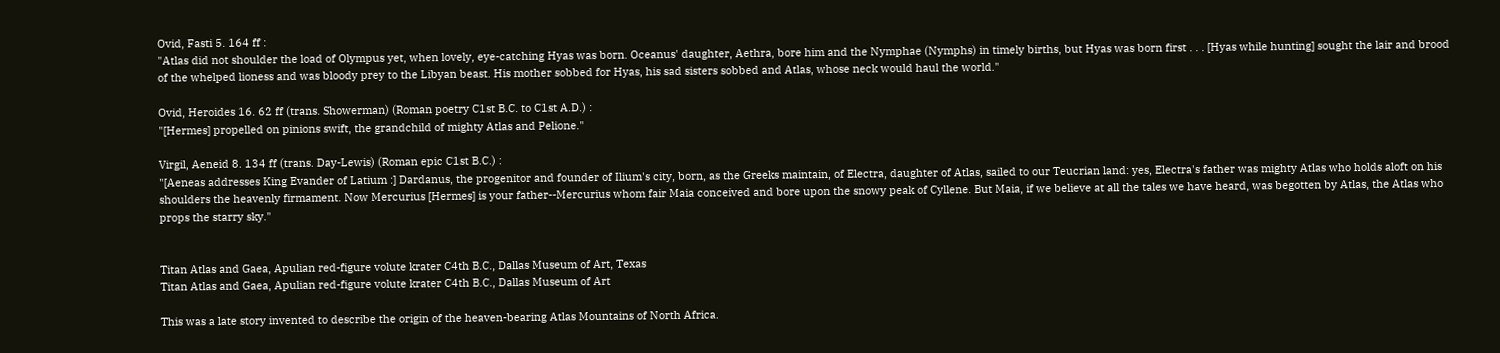Ovid, Fasti 5. 164 ff :
"Atlas did not shoulder the load of Olympus yet, when lovely, eye-catching Hyas was born. Oceanus' daughter, Aethra, bore him and the Nymphae (Nymphs) in timely births, but Hyas was born first . . . [Hyas while hunting] sought the lair and brood of the whelped lioness and was bloody prey to the Libyan beast. His mother sobbed for Hyas, his sad sisters sobbed and Atlas, whose neck would haul the world."

Ovid, Heroides 16. 62 ff (trans. Showerman) (Roman poetry C1st B.C. to C1st A.D.) :
"[Hermes] propelled on pinions swift, the grandchild of mighty Atlas and Pelione."

Virgil, Aeneid 8. 134 ff (trans. Day-Lewis) (Roman epic C1st B.C.) :
"[Aeneas addresses King Evander of Latium :] Dardanus, the progenitor and founder of Ilium's city, born, as the Greeks maintain, of Electra, daughter of Atlas, sailed to our Teucrian land: yes, Electra's father was mighty Atlas who holds aloft on his shoulders the heavenly firmament. Now Mercurius [Hermes] is your father--Mercurius whom fair Maia conceived and bore upon the snowy peak of Cyllene. But Maia, if we believe at all the tales we have heard, was begotten by Atlas, the Atlas who props the starry sky."


Titan Atlas and Gaea, Apulian red-figure volute krater C4th B.C., Dallas Museum of Art, Texas
Titan Atlas and Gaea, Apulian red-figure volute krater C4th B.C., Dallas Museum of Art

This was a late story invented to describe the origin of the heaven-bearing Atlas Mountains of North Africa.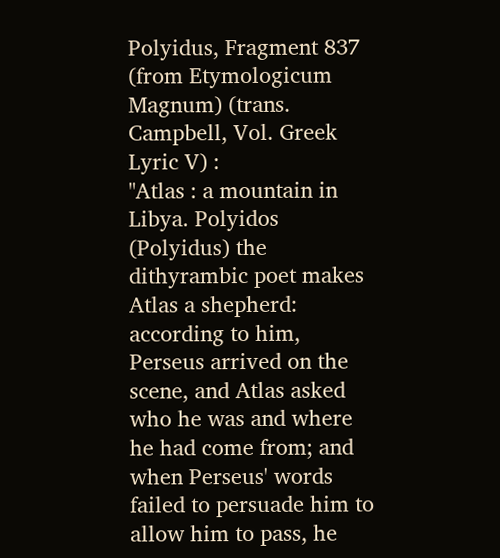Polyidus, Fragment 837 (from Etymologicum Magnum) (trans. Campbell, Vol. Greek Lyric V) :
"Atlas : a mountain in Libya. Polyidos (Polyidus) the dithyrambic poet makes Atlas a shepherd: according to him, Perseus arrived on the scene, and Atlas asked who he was and where he had come from; and when Perseus' words failed to persuade him to allow him to pass, he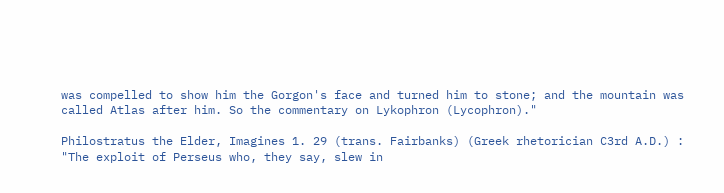was compelled to show him the Gorgon's face and turned him to stone; and the mountain was called Atlas after him. So the commentary on Lykophron (Lycophron)."

Philostratus the Elder, Imagines 1. 29 (trans. Fairbanks) (Greek rhetorician C3rd A.D.) :
"The exploit of Perseus who, they say, slew in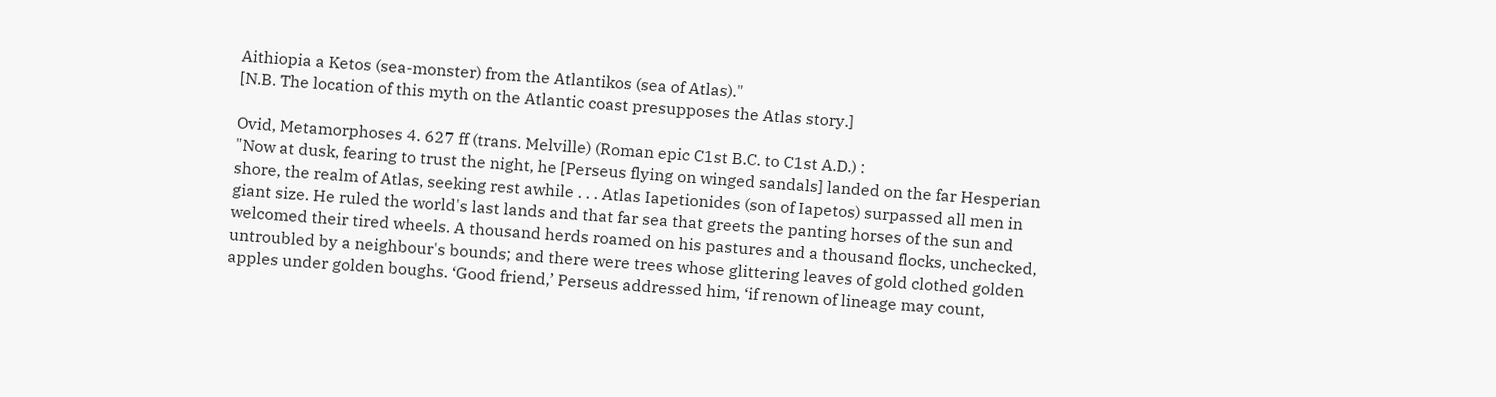Aithiopia a Ketos (sea-monster) from the Atlantikos (sea of Atlas)."
[N.B. The location of this myth on the Atlantic coast presupposes the Atlas story.]

Ovid, Metamorphoses 4. 627 ff (trans. Melville) (Roman epic C1st B.C. to C1st A.D.) :
"Now at dusk, fearing to trust the night, he [Perseus flying on winged sandals] landed on the far Hesperian shore, the realm of Atlas, seeking rest awhile . . . Atlas Iapetionides (son of Iapetos) surpassed all men in giant size. He ruled the world's last lands and that far sea that greets the panting horses of the sun and welcomed their tired wheels. A thousand herds roamed on his pastures and a thousand flocks, unchecked, untroubled by a neighbour's bounds; and there were trees whose glittering leaves of gold clothed golden apples under golden boughs. ‘Good friend,’ Perseus addressed him, ‘if renown of lineage may count,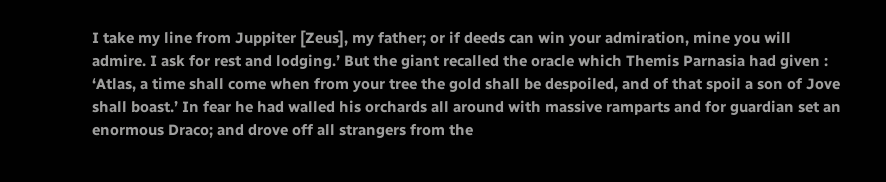I take my line from Juppiter [Zeus], my father; or if deeds can win your admiration, mine you will admire. I ask for rest and lodging.’ But the giant recalled the oracle which Themis Parnasia had given : ‘Atlas, a time shall come when from your tree the gold shall be despoiled, and of that spoil a son of Jove shall boast.’ In fear he had walled his orchards all around with massive ramparts and for guardian set an enormous Draco; and drove off all strangers from the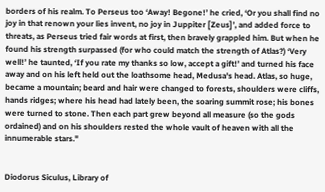borders of his realm. To Perseus too ‘Away! Begone!’ he cried, ‘Or you shall find no joy in that renown your lies invent, no joy in Juppiter [Zeus]’, and added force to threats, as Perseus tried fair words at first, then bravely grappled him. But when he found his strength surpassed (for who could match the strength of Atlas?) ‘Very well!’ he taunted, ‘If you rate my thanks so low, accept a gift!’ and turned his face away and on his left held out the loathsome head, Medusa's head. Atlas, so huge, became a mountain; beard and hair were changed to forests, shoulders were cliffs, hands ridges; where his head had lately been, the soaring summit rose; his bones were turned to stone. Then each part grew beyond all measure (so the gods ordained) and on his shoulders rested the whole vault of heaven with all the innumerable stars."


Diodorus Siculus, Library of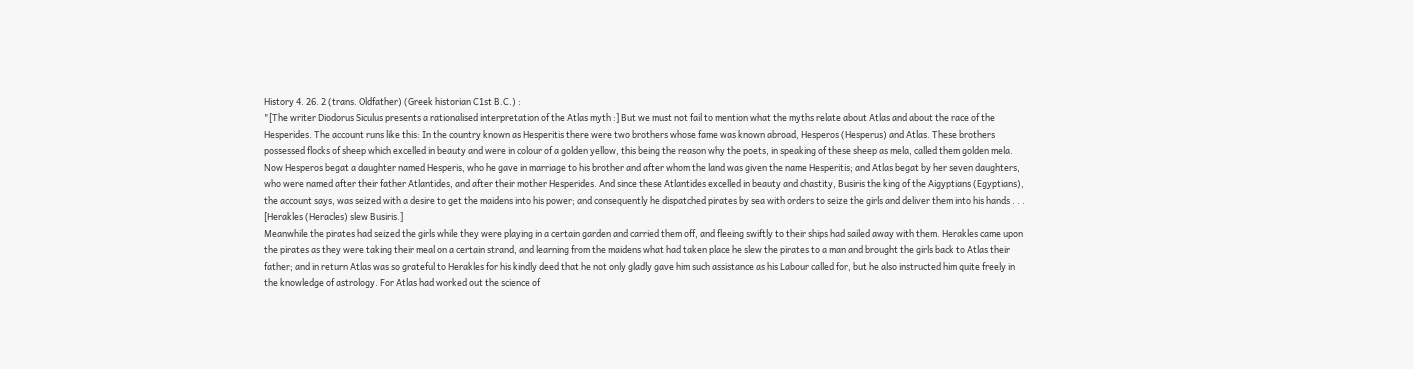History 4. 26. 2 (trans. Oldfather) (Greek historian C1st B.C.) :
"[The writer Diodorus Siculus presents a rationalised interpretation of the Atlas myth :] But we must not fail to mention what the myths relate about Atlas and about the race of the Hesperides. The account runs like this: In the country known as Hesperitis there were two brothers whose fame was known abroad, Hesperos (Hesperus) and Atlas. These brothers possessed flocks of sheep which excelled in beauty and were in colour of a golden yellow, this being the reason why the poets, in speaking of these sheep as mela, called them golden mela. Now Hesperos begat a daughter named Hesperis, who he gave in marriage to his brother and after whom the land was given the name Hesperitis; and Atlas begat by her seven daughters, who were named after their father Atlantides, and after their mother Hesperides. And since these Atlantides excelled in beauty and chastity, Busiris the king of the Aigyptians (Egyptians), the account says, was seized with a desire to get the maidens into his power; and consequently he dispatched pirates by sea with orders to seize the girls and deliver them into his hands . . . [Herakles (Heracles) slew Busiris.]
Meanwhile the pirates had seized the girls while they were playing in a certain garden and carried them off, and fleeing swiftly to their ships had sailed away with them. Herakles came upon the pirates as they were taking their meal on a certain strand, and learning from the maidens what had taken place he slew the pirates to a man and brought the girls back to Atlas their father; and in return Atlas was so grateful to Herakles for his kindly deed that he not only gladly gave him such assistance as his Labour called for, but he also instructed him quite freely in the knowledge of astrology. For Atlas had worked out the science of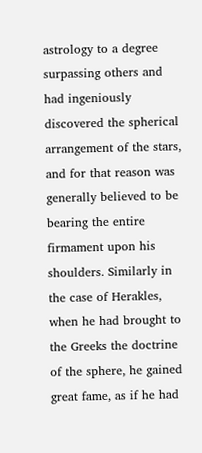astrology to a degree surpassing others and had ingeniously discovered the spherical arrangement of the stars, and for that reason was generally believed to be bearing the entire firmament upon his shoulders. Similarly in the case of Herakles, when he had brought to the Greeks the doctrine of the sphere, he gained great fame, as if he had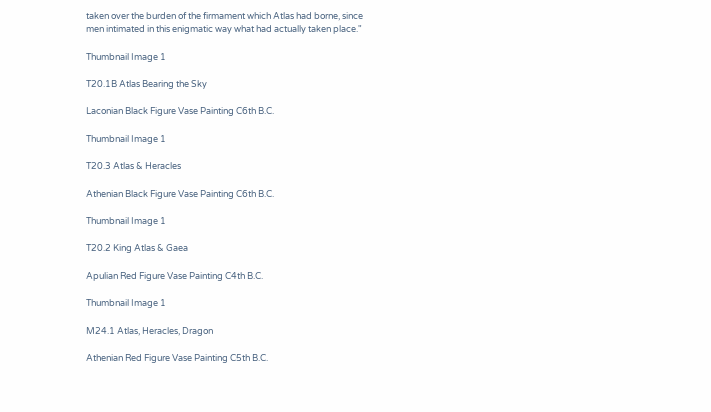taken over the burden of the firmament which Atlas had borne, since men intimated in this enigmatic way what had actually taken place."

Thumbnail Image 1

T20.1B Atlas Bearing the Sky

Laconian Black Figure Vase Painting C6th B.C.

Thumbnail Image 1

T20.3 Atlas & Heracles

Athenian Black Figure Vase Painting C6th B.C.

Thumbnail Image 1

T20.2 King Atlas & Gaea

Apulian Red Figure Vase Painting C4th B.C.

Thumbnail Image 1

M24.1 Atlas, Heracles, Dragon

Athenian Red Figure Vase Painting C5th B.C.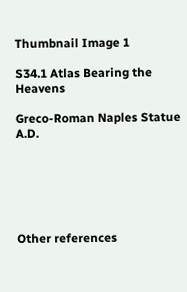Thumbnail Image 1

S34.1 Atlas Bearing the Heavens

Greco-Roman Naples Statue A.D.






Other references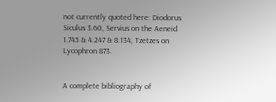not currently quoted here: Diodorus Siculus 3.60, Servius on the Aeneid 1.745 & 4.247 & 8.134, Tzetzes on Lycophron 873.


A complete bibliography of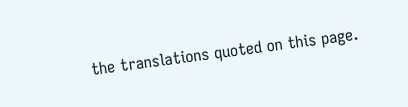the translations quoted on this page.